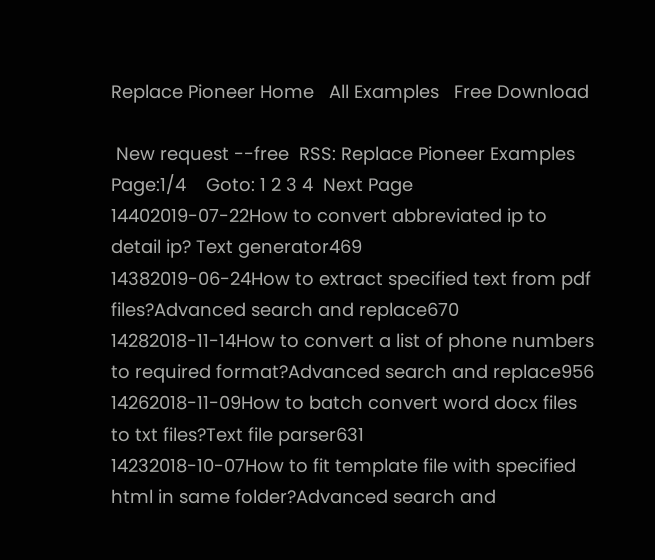Replace Pioneer Home   All Examples   Free Download

 New request --free  RSS: Replace Pioneer Examples
Page:1/4    Goto: 1 2 3 4  Next Page
14402019-07-22How to convert abbreviated ip to detail ip? Text generator469
14382019-06-24How to extract specified text from pdf files?Advanced search and replace670
14282018-11-14How to convert a list of phone numbers to required format?Advanced search and replace956
14262018-11-09How to batch convert word docx files to txt files?Text file parser631
14232018-10-07How to fit template file with specified html in same folder?Advanced search and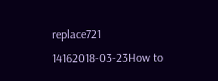replace721
14162018-03-23How to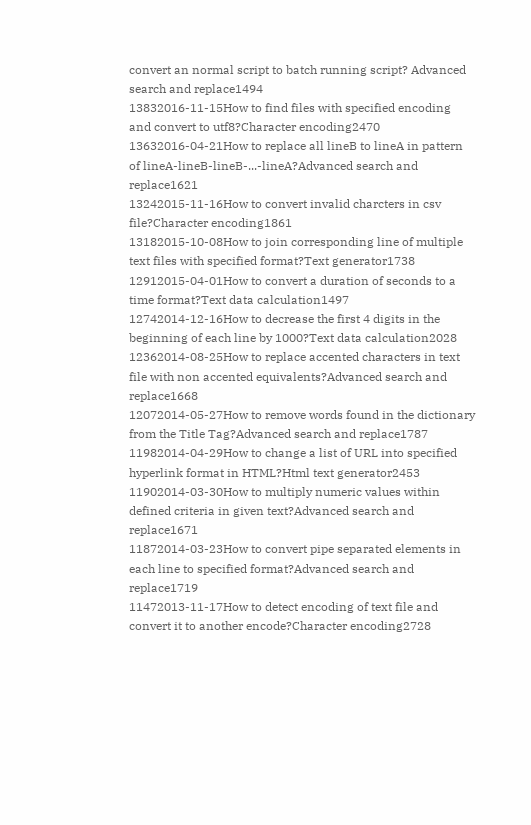convert an normal script to batch running script? Advanced search and replace1494
13832016-11-15How to find files with specified encoding and convert to utf8?Character encoding2470
13632016-04-21How to replace all lineB to lineA in pattern of lineA-lineB-lineB-...-lineA?Advanced search and replace1621
13242015-11-16How to convert invalid charcters in csv file?Character encoding1861
13182015-10-08How to join corresponding line of multiple text files with specified format?Text generator1738
12912015-04-01How to convert a duration of seconds to a time format?Text data calculation1497
12742014-12-16How to decrease the first 4 digits in the beginning of each line by 1000?Text data calculation2028
12362014-08-25How to replace accented characters in text file with non accented equivalents?Advanced search and replace1668
12072014-05-27How to remove words found in the dictionary from the Title Tag?Advanced search and replace1787
11982014-04-29How to change a list of URL into specified hyperlink format in HTML?Html text generator2453
11902014-03-30How to multiply numeric values within defined criteria in given text?Advanced search and replace1671
11872014-03-23How to convert pipe separated elements in each line to specified format?Advanced search and replace1719
11472013-11-17How to detect encoding of text file and convert it to another encode?Character encoding2728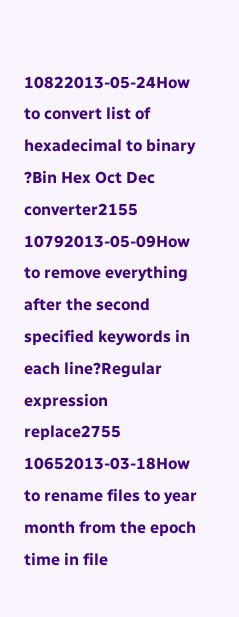10822013-05-24How to convert list of hexadecimal to binary ?Bin Hex Oct Dec converter2155
10792013-05-09How to remove everything after the second specified keywords in each line?Regular expression replace2755
10652013-03-18How to rename files to year month from the epoch time in file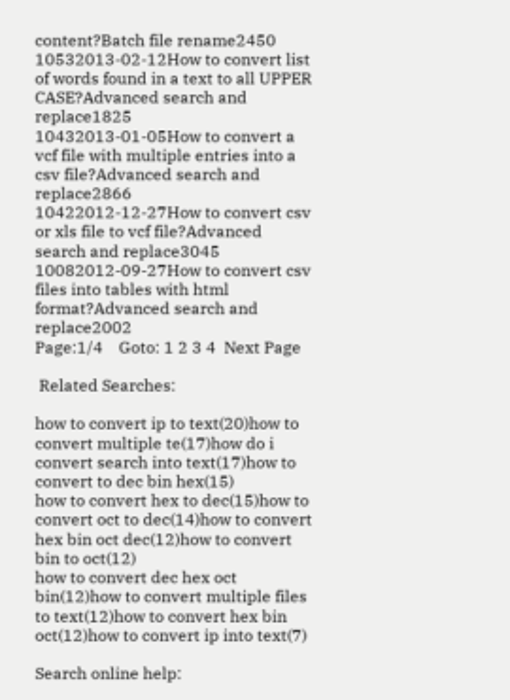content?Batch file rename2450
10532013-02-12How to convert list of words found in a text to all UPPER CASE?Advanced search and replace1825
10432013-01-05How to convert a vcf file with multiple entries into a csv file?Advanced search and replace2866
10422012-12-27How to convert csv or xls file to vcf file?Advanced search and replace3045
10082012-09-27How to convert csv files into tables with html format?Advanced search and replace2002
Page:1/4    Goto: 1 2 3 4  Next Page

 Related Searches:

how to convert ip to text(20)how to convert multiple te(17)how do i convert search into text(17)how to convert to dec bin hex(15)
how to convert hex to dec(15)how to convert oct to dec(14)how to convert hex bin oct dec(12)how to convert bin to oct(12)
how to convert dec hex oct bin(12)how to convert multiple files to text(12)how to convert hex bin oct(12)how to convert ip into text(7)

Search online help: